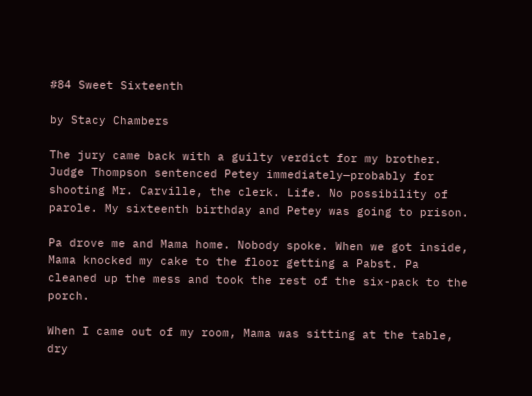#84 Sweet Sixteenth

by Stacy Chambers

The jury came back with a guilty verdict for my brother. Judge Thompson sentenced Petey immediately—probably for shooting Mr. Carville, the clerk. Life. No possibility of parole. My sixteenth birthday and Petey was going to prison.

Pa drove me and Mama home. Nobody spoke. When we got inside, Mama knocked my cake to the floor getting a Pabst. Pa cleaned up the mess and took the rest of the six-pack to the porch.

When I came out of my room, Mama was sitting at the table, dry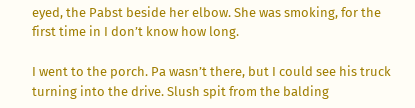eyed, the Pabst beside her elbow. She was smoking, for the first time in I don’t know how long.

I went to the porch. Pa wasn’t there, but I could see his truck turning into the drive. Slush spit from the balding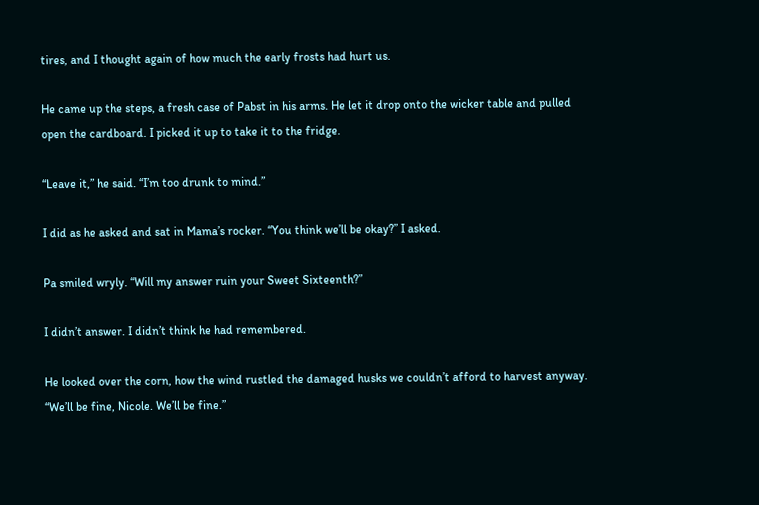tires, and I thought again of how much the early frosts had hurt us.

He came up the steps, a fresh case of Pabst in his arms. He let it drop onto the wicker table and pulled open the cardboard. I picked it up to take it to the fridge.

“Leave it,” he said. “I’m too drunk to mind.”

I did as he asked and sat in Mama’s rocker. “You think we’ll be okay?” I asked.

Pa smiled wryly. “Will my answer ruin your Sweet Sixteenth?”

I didn’t answer. I didn’t think he had remembered.

He looked over the corn, how the wind rustled the damaged husks we couldn’t afford to harvest anyway. “We’ll be fine, Nicole. We’ll be fine.”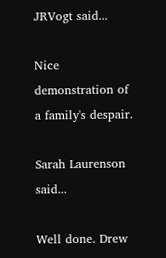JRVogt said...

Nice demonstration of a family's despair.

Sarah Laurenson said...

Well done. Drew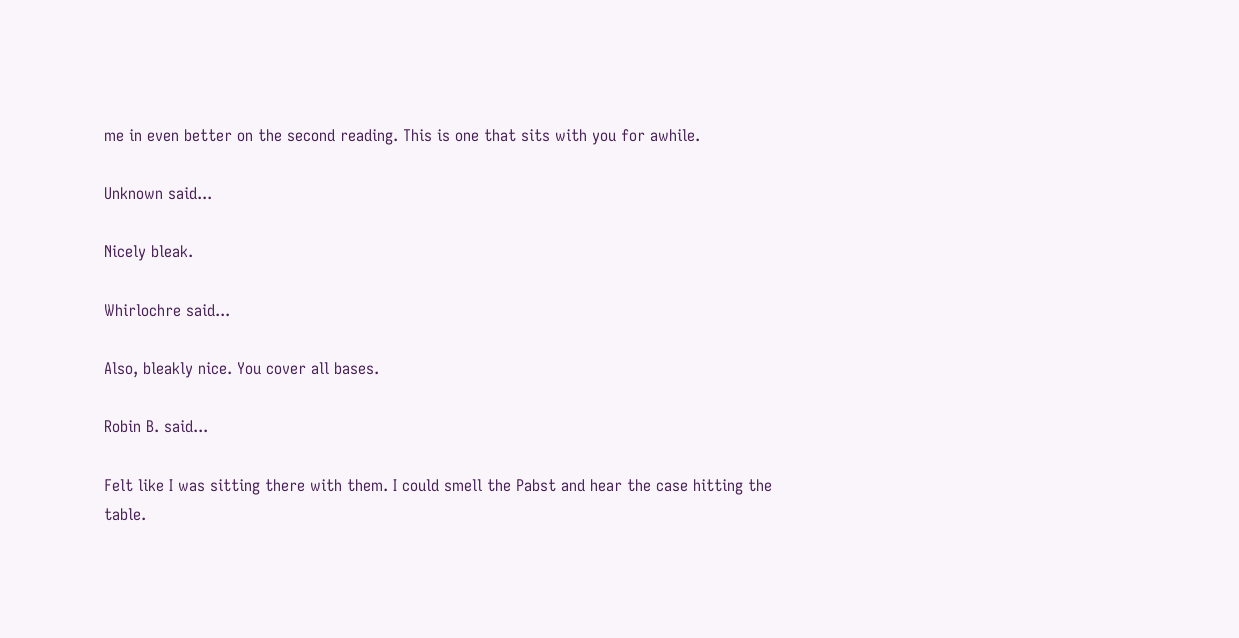me in even better on the second reading. This is one that sits with you for awhile.

Unknown said...

Nicely bleak.

Whirlochre said...

Also, bleakly nice. You cover all bases.

Robin B. said...

Felt like I was sitting there with them. I could smell the Pabst and hear the case hitting the table.